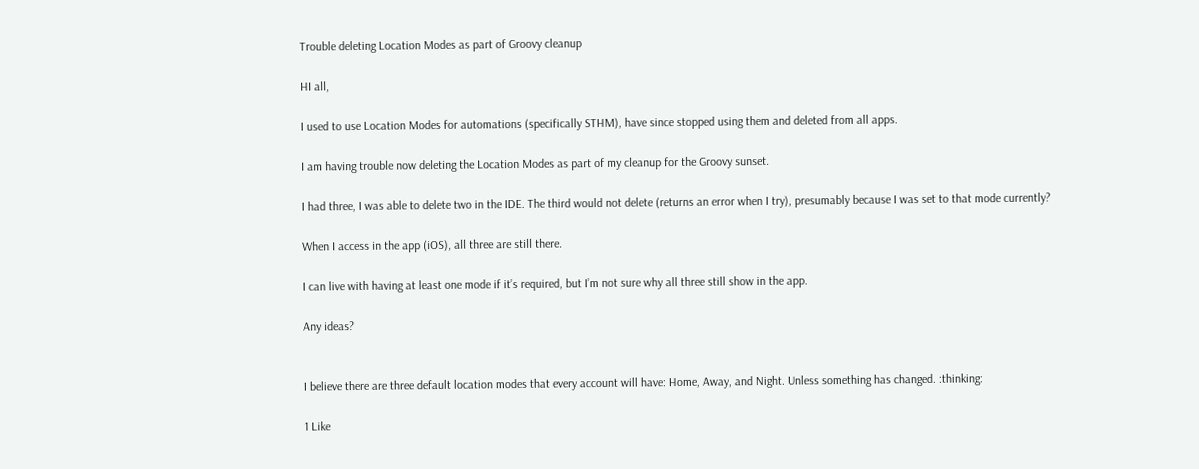Trouble deleting Location Modes as part of Groovy cleanup

HI all,

I used to use Location Modes for automations (specifically STHM), have since stopped using them and deleted from all apps.

I am having trouble now deleting the Location Modes as part of my cleanup for the Groovy sunset.

I had three, I was able to delete two in the IDE. The third would not delete (returns an error when I try), presumably because I was set to that mode currently?

When I access in the app (iOS), all three are still there.

I can live with having at least one mode if it’s required, but I’m not sure why all three still show in the app.

Any ideas?


I believe there are three default location modes that every account will have: Home, Away, and Night. Unless something has changed. :thinking:

1 Like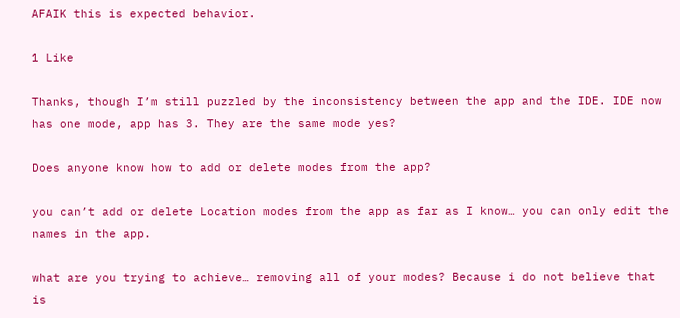AFAIK this is expected behavior.

1 Like

Thanks, though I’m still puzzled by the inconsistency between the app and the IDE. IDE now has one mode, app has 3. They are the same mode yes?

Does anyone know how to add or delete modes from the app?

you can’t add or delete Location modes from the app as far as I know… you can only edit the names in the app.

what are you trying to achieve… removing all of your modes? Because i do not believe that is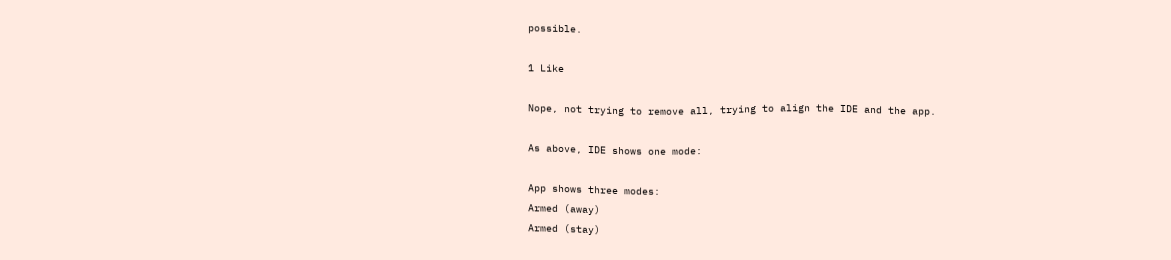possible.

1 Like

Nope, not trying to remove all, trying to align the IDE and the app.

As above, IDE shows one mode:

App shows three modes:
Armed (away)
Armed (stay)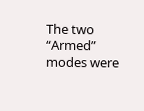The two “Armed” modes were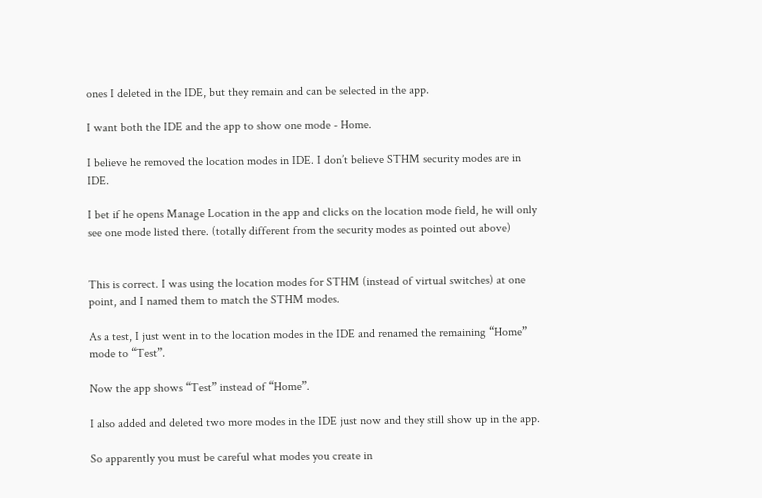ones I deleted in the IDE, but they remain and can be selected in the app.

I want both the IDE and the app to show one mode - Home.

I believe he removed the location modes in IDE. I don’t believe STHM security modes are in IDE.

I bet if he opens Manage Location in the app and clicks on the location mode field, he will only see one mode listed there. (totally different from the security modes as pointed out above)


This is correct. I was using the location modes for STHM (instead of virtual switches) at one point, and I named them to match the STHM modes.

As a test, I just went in to the location modes in the IDE and renamed the remaining “Home” mode to “Test”.

Now the app shows “Test” instead of “Home”.

I also added and deleted two more modes in the IDE just now and they still show up in the app.

So apparently you must be careful what modes you create in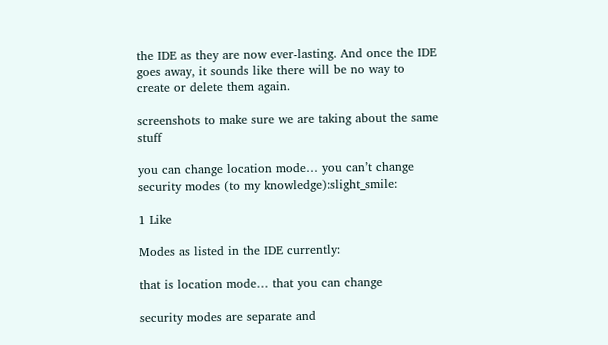the IDE as they are now ever-lasting. And once the IDE goes away, it sounds like there will be no way to create or delete them again.

screenshots to make sure we are taking about the same stuff

you can change location mode… you can’t change security modes (to my knowledge):slight_smile:

1 Like

Modes as listed in the IDE currently:

that is location mode… that you can change

security modes are separate and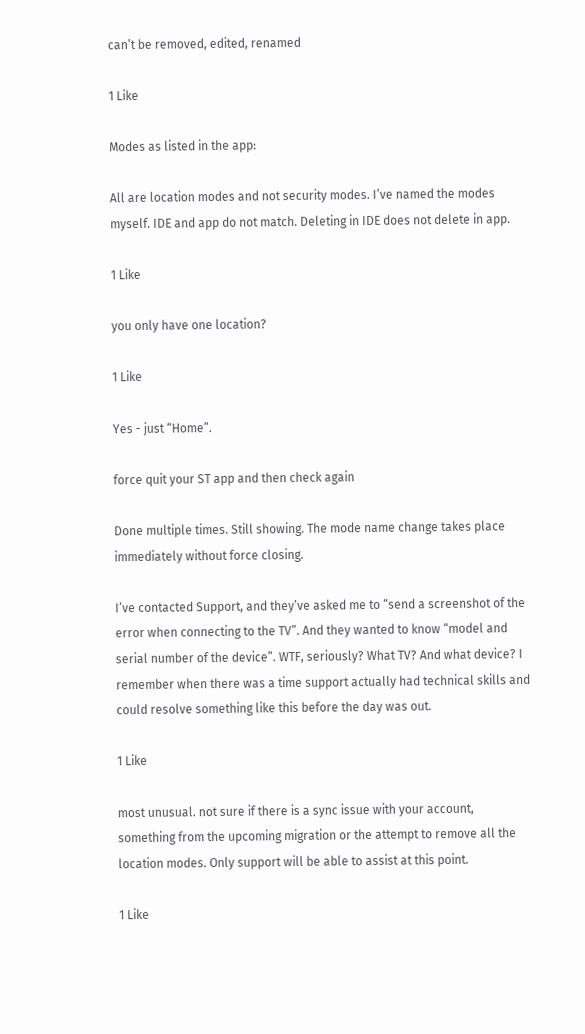can’t be removed, edited, renamed

1 Like

Modes as listed in the app:

All are location modes and not security modes. I’ve named the modes myself. IDE and app do not match. Deleting in IDE does not delete in app.

1 Like

you only have one location?

1 Like

Yes - just “Home”.

force quit your ST app and then check again

Done multiple times. Still showing. The mode name change takes place immediately without force closing.

I’ve contacted Support, and they’ve asked me to “send a screenshot of the error when connecting to the TV”. And they wanted to know “model and serial number of the device”. WTF, seriously? What TV? And what device? I remember when there was a time support actually had technical skills and could resolve something like this before the day was out.

1 Like

most unusual. not sure if there is a sync issue with your account, something from the upcoming migration or the attempt to remove all the location modes. Only support will be able to assist at this point.

1 Like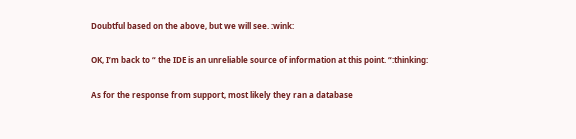Doubtful based on the above, but we will see. :wink:

OK, I’m back to “ the IDE is an unreliable source of information at this point. “:thinking:

As for the response from support, most likely they ran a database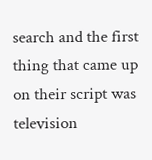search and the first thing that came up on their script was television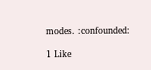modes. :confounded:

1 Like